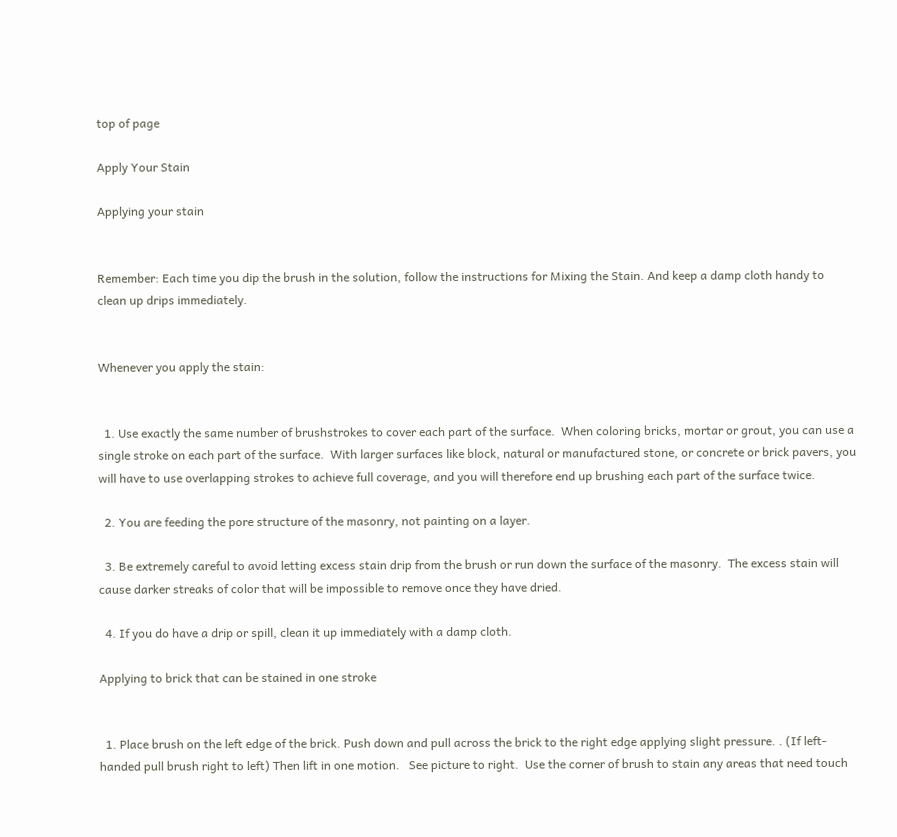top of page

Apply Your Stain

Applying your stain


Remember: Each time you dip the brush in the solution, follow the instructions for Mixing the Stain. And keep a damp cloth handy to clean up drips immediately.


Whenever you apply the stain:


  1. Use exactly the same number of brushstrokes to cover each part of the surface.  When coloring bricks, mortar or grout, you can use a single stroke on each part of the surface.  With larger surfaces like block, natural or manufactured stone, or concrete or brick pavers, you will have to use overlapping strokes to achieve full coverage, and you will therefore end up brushing each part of the surface twice.

  2. You are feeding the pore structure of the masonry, not painting on a layer.

  3. Be extremely careful to avoid letting excess stain drip from the brush or run down the surface of the masonry.  The excess stain will cause darker streaks of color that will be impossible to remove once they have dried.

  4. If you do have a drip or spill, clean it up immediately with a damp cloth.

Applying to brick that can be stained in one stroke


  1. Place brush on the left edge of the brick. Push down and pull across the brick to the right edge applying slight pressure. . (If left-handed pull brush right to left) Then lift in one motion.   See picture to right.  Use the corner of brush to stain any areas that need touch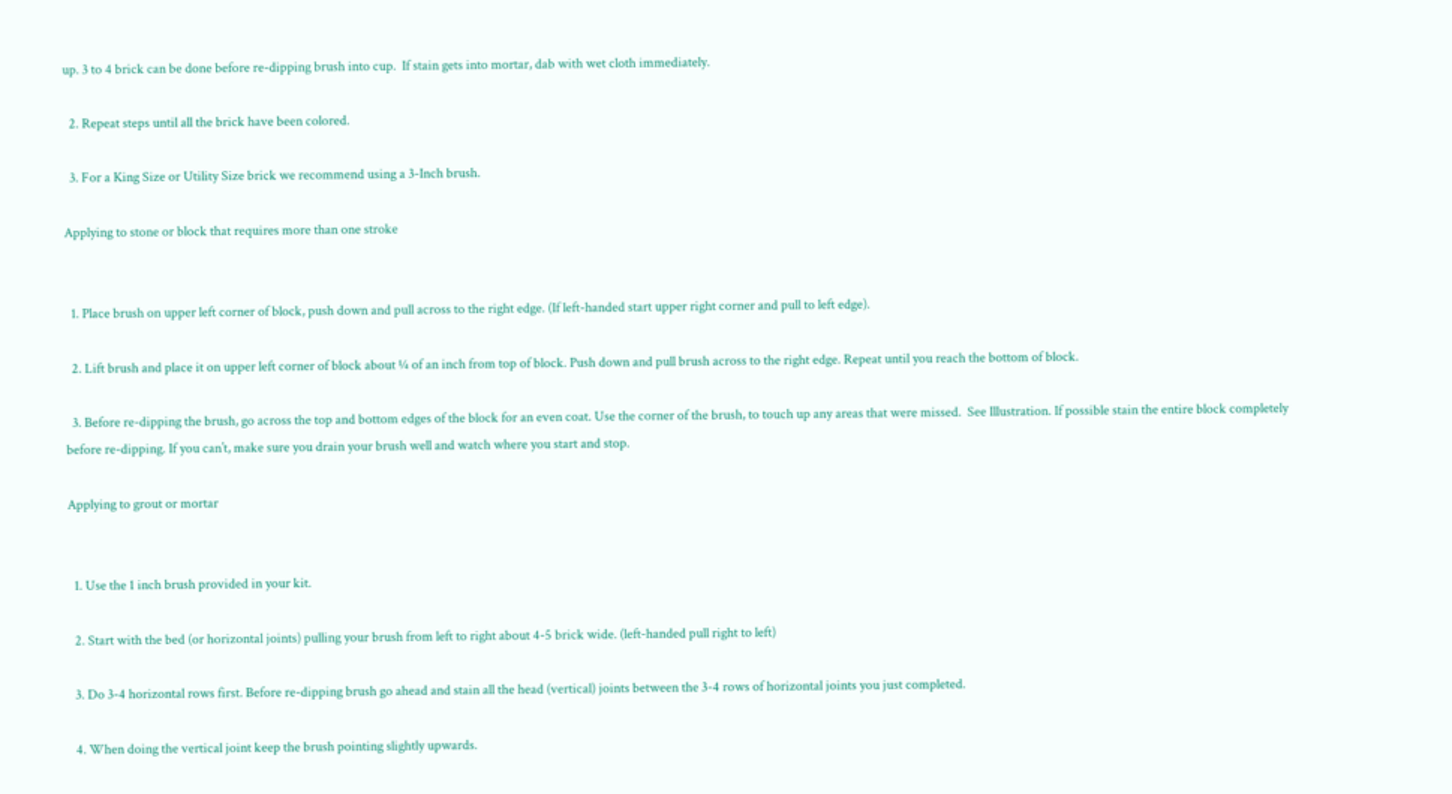up. 3 to 4 brick can be done before re-dipping brush into cup.  If stain gets into mortar, dab with wet cloth immediately.

  2. Repeat steps until all the brick have been colored.

  3. For a King Size or Utility Size brick we recommend using a 3-Inch brush.

Applying to stone or block that requires more than one stroke


  1. Place brush on upper left corner of block, push down and pull across to the right edge. (If left-handed start upper right corner and pull to left edge).

  2. Lift brush and place it on upper left corner of block about ¼ of an inch from top of block. Push down and pull brush across to the right edge. Repeat until you reach the bottom of block.

  3. Before re-dipping the brush, go across the top and bottom edges of the block for an even coat. Use the corner of the brush, to touch up any areas that were missed.  See Illustration. If possible stain the entire block completely before re-dipping. If you can’t, make sure you drain your brush well and watch where you start and stop.

Applying to grout or mortar


  1. Use the 1 inch brush provided in your kit.

  2. Start with the bed (or horizontal joints) pulling your brush from left to right about 4-5 brick wide. (left-handed pull right to left)

  3. Do 3-4 horizontal rows first. Before re-dipping brush go ahead and stain all the head (vertical) joints between the 3-4 rows of horizontal joints you just completed.

  4. When doing the vertical joint keep the brush pointing slightly upwards.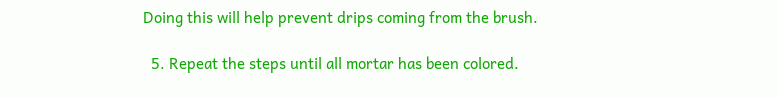Doing this will help prevent drips coming from the brush.

  5. Repeat the steps until all mortar has been colored.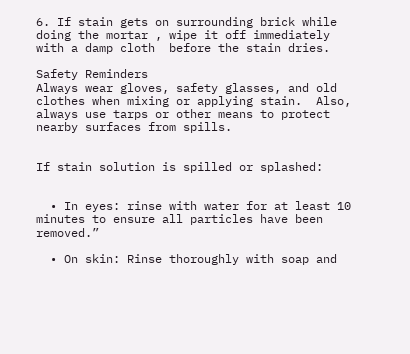6. If stain gets on surrounding brick while doing the mortar , wipe it off immediately with a damp cloth  before the stain dries.

Safety Reminders
Always wear gloves, safety glasses, and old clothes when mixing or applying stain.  Also, always use tarps or other means to protect nearby surfaces from spills.


If stain solution is spilled or splashed:


  • In eyes: rinse with water for at least 10 minutes to ensure all particles have been removed.”

  • On skin: Rinse thoroughly with soap and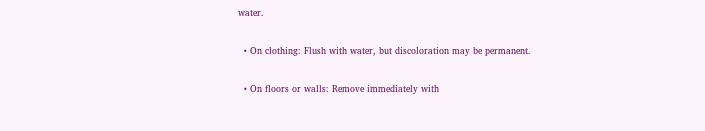water.

  • On clothing: Flush with water, but discoloration may be permanent.

  • On floors or walls: Remove immediately with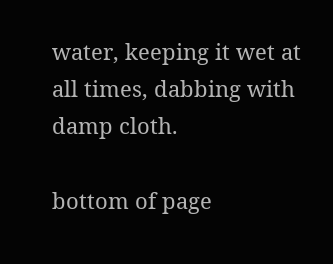water, keeping it wet at all times, dabbing with damp cloth.

bottom of page